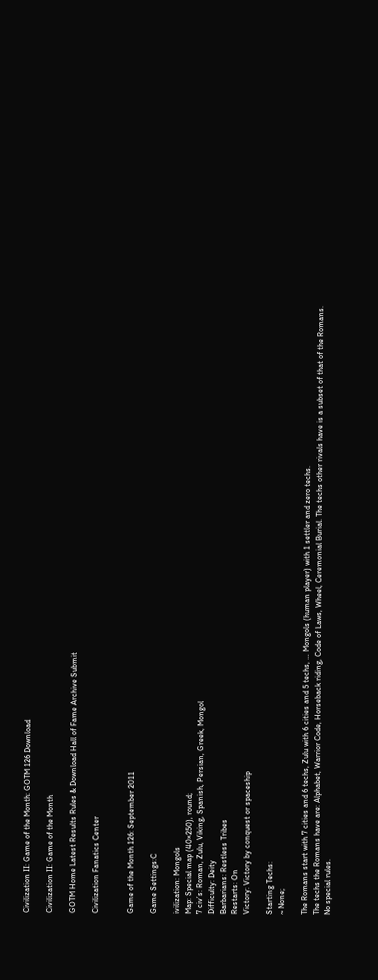Civilization II: Game of the Month: GOTM 126 Download

Civilization II: Game of the Month

GOTM Home Latest Results Rules & Download Hall of Fame Archive Submit

Civilization Fanatics Center


Game of the Month 126: September 2011

Game Settings:C

ivilization: Mongols
Map: Special map (40×250), round;
7 civ’s: Roman, Zulu, Viking, Spanish, Persian, Greek, Mongol
Difficulty: Deity
Barbarians: Restless Tribes
Restarts: On
Victory: Victory by conquest or spaceship

Starting Techs:
~ None;

The Romans start with 7 cities and 6 techs, Zulu with 6 cities and 5 techs, … Mongols (human player) with 1 settler and zero techs.
The techs the Romans have are: Alphabet, Warrior Code, Horseback riding, Code of Laws, Wheel, Ceremonial Burial. The techs other rivals have is a subset of that of the Romans.
No special rules.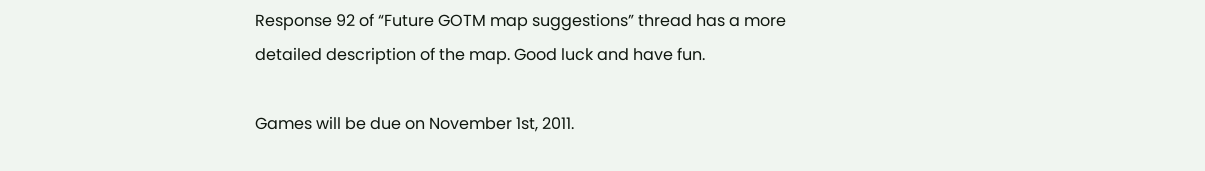Response 92 of “Future GOTM map suggestions” thread has a more detailed description of the map. Good luck and have fun.

Games will be due on November 1st, 2011.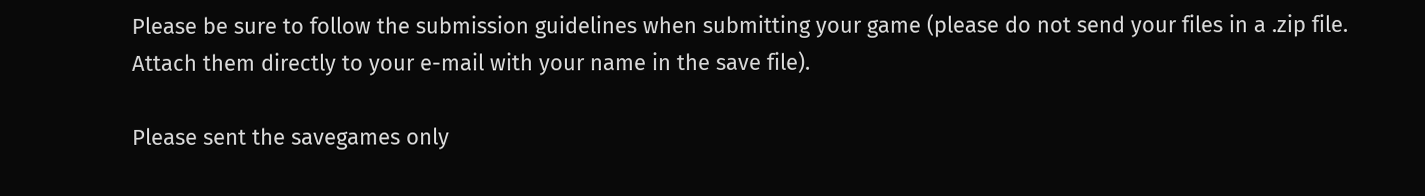Please be sure to follow the submission guidelines when submitting your game (please do not send your files in a .zip file. Attach them directly to your e-mail with your name in the save file).

Please sent the savegames only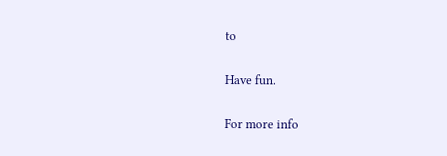to

Have fun.

For more info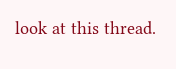look at this thread.